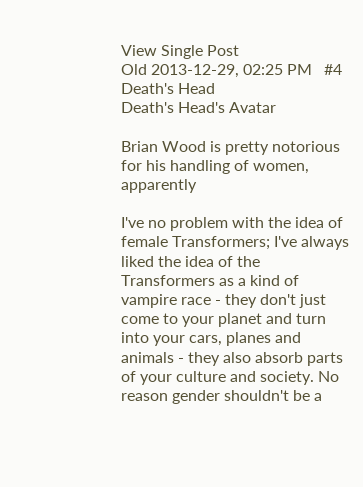View Single Post
Old 2013-12-29, 02:25 PM   #4
Death's Head
Death's Head's Avatar

Brian Wood is pretty notorious for his handling of women, apparently

I've no problem with the idea of female Transformers; I've always liked the idea of the Transformers as a kind of vampire race - they don't just come to your planet and turn into your cars, planes and animals - they also absorb parts of your culture and society. No reason gender shouldn't be a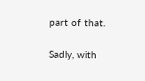part of that.

Sadly, with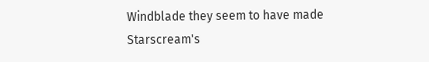Windblade they seem to have made Starscream's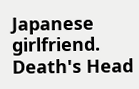Japanese girlfriend.
Death's Head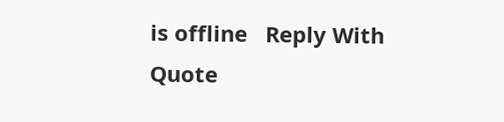is offline   Reply With Quote